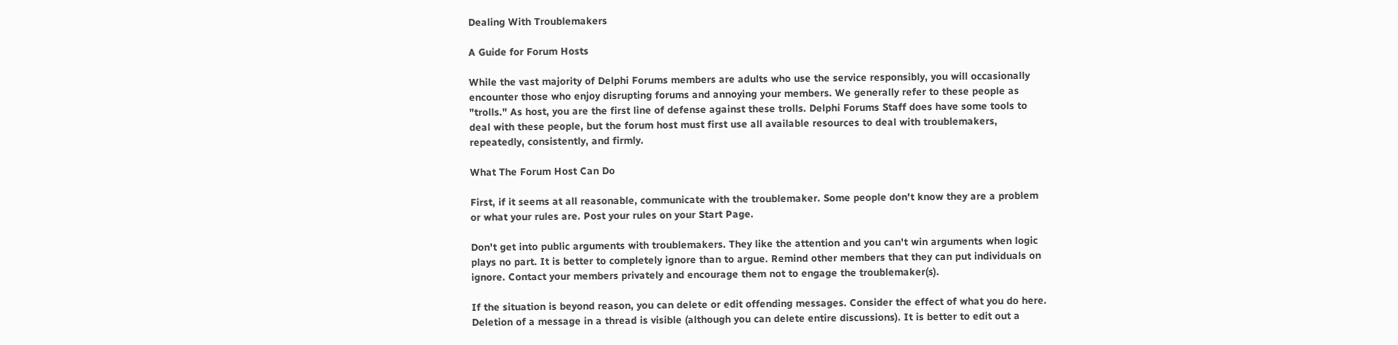Dealing With Troublemakers

A Guide for Forum Hosts

While the vast majority of Delphi Forums members are adults who use the service responsibly, you will occasionally encounter those who enjoy disrupting forums and annoying your members. We generally refer to these people as "trolls." As host, you are the first line of defense against these trolls. Delphi Forums Staff does have some tools to deal with these people, but the forum host must first use all available resources to deal with troublemakers, repeatedly, consistently, and firmly.

What The Forum Host Can Do

First, if it seems at all reasonable, communicate with the troublemaker. Some people don't know they are a problem or what your rules are. Post your rules on your Start Page.

Don't get into public arguments with troublemakers. They like the attention and you can't win arguments when logic plays no part. It is better to completely ignore than to argue. Remind other members that they can put individuals on ignore. Contact your members privately and encourage them not to engage the troublemaker(s).

If the situation is beyond reason, you can delete or edit offending messages. Consider the effect of what you do here. Deletion of a message in a thread is visible (although you can delete entire discussions). It is better to edit out a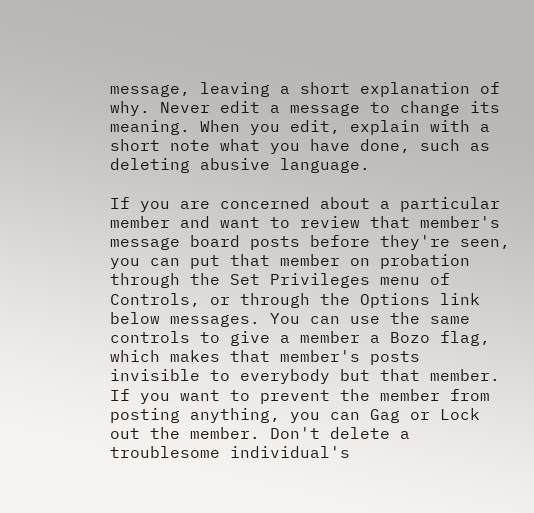message, leaving a short explanation of why. Never edit a message to change its meaning. When you edit, explain with a short note what you have done, such as deleting abusive language.

If you are concerned about a particular member and want to review that member's message board posts before they're seen, you can put that member on probation through the Set Privileges menu of Controls, or through the Options link below messages. You can use the same controls to give a member a Bozo flag, which makes that member's posts invisible to everybody but that member. If you want to prevent the member from posting anything, you can Gag or Lock out the member. Don't delete a troublesome individual's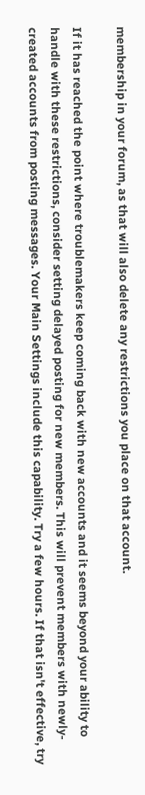membership in your forum, as that will also delete any restrictions you place on that account.

If it has reached the point where troublemakers keep coming back with new accounts and it seems beyond your ability to handle with these restrictions, consider setting delayed posting for new members. This will prevent members with newly-created accounts from posting messages. Your Main Settings include this capability. Try a few hours. If that isn't effective, try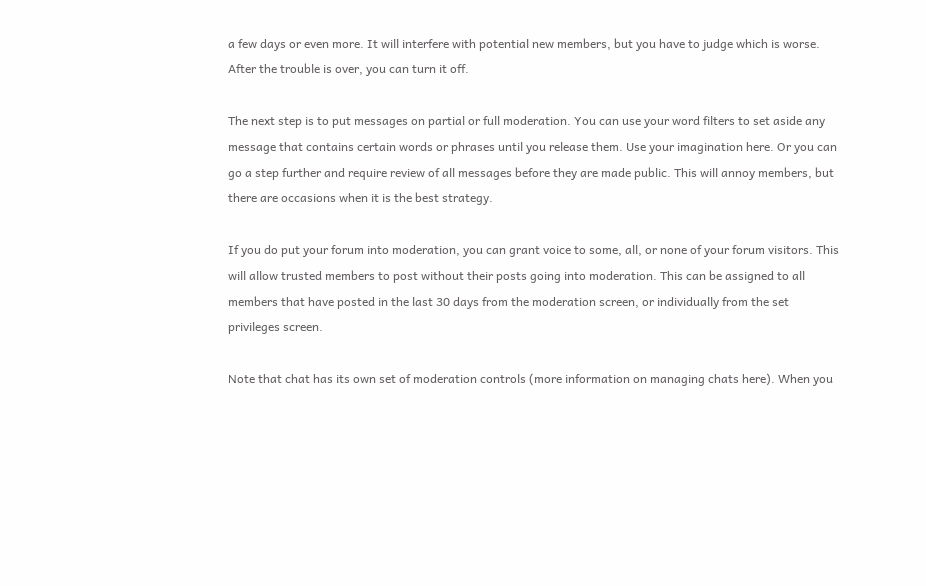a few days or even more. It will interfere with potential new members, but you have to judge which is worse. After the trouble is over, you can turn it off.

The next step is to put messages on partial or full moderation. You can use your word filters to set aside any message that contains certain words or phrases until you release them. Use your imagination here. Or you can go a step further and require review of all messages before they are made public. This will annoy members, but there are occasions when it is the best strategy.

If you do put your forum into moderation, you can grant voice to some, all, or none of your forum visitors. This will allow trusted members to post without their posts going into moderation. This can be assigned to all members that have posted in the last 30 days from the moderation screen, or individually from the set privileges screen.

Note that chat has its own set of moderation controls (more information on managing chats here). When you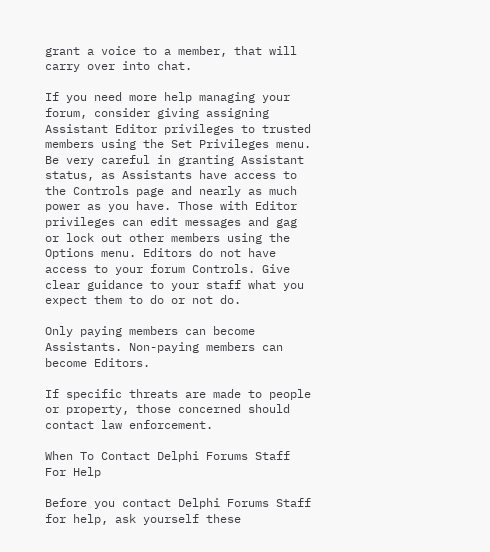grant a voice to a member, that will carry over into chat.

If you need more help managing your forum, consider giving assigning Assistant Editor privileges to trusted members using the Set Privileges menu. Be very careful in granting Assistant status, as Assistants have access to the Controls page and nearly as much power as you have. Those with Editor privileges can edit messages and gag or lock out other members using the Options menu. Editors do not have access to your forum Controls. Give clear guidance to your staff what you expect them to do or not do.

Only paying members can become Assistants. Non-paying members can become Editors.

If specific threats are made to people or property, those concerned should contact law enforcement.

When To Contact Delphi Forums Staff For Help

Before you contact Delphi Forums Staff for help, ask yourself these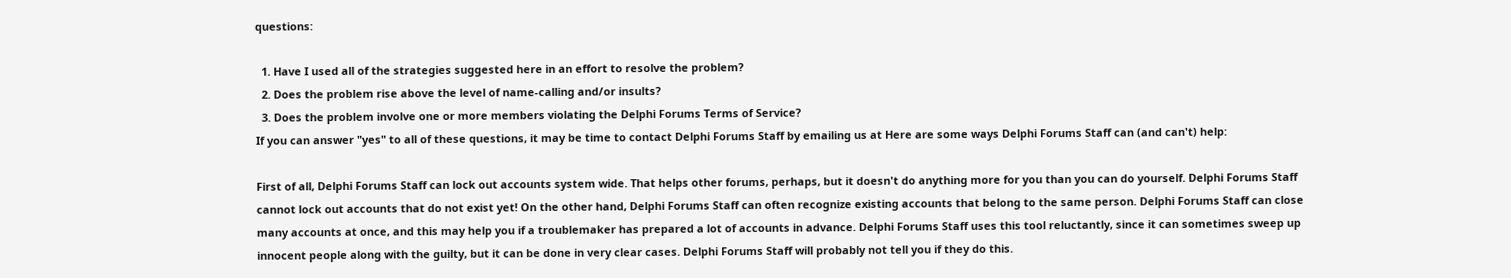questions:

  1. Have I used all of the strategies suggested here in an effort to resolve the problem?
  2. Does the problem rise above the level of name-calling and/or insults?
  3. Does the problem involve one or more members violating the Delphi Forums Terms of Service?
If you can answer "yes" to all of these questions, it may be time to contact Delphi Forums Staff by emailing us at Here are some ways Delphi Forums Staff can (and can't) help:

First of all, Delphi Forums Staff can lock out accounts system wide. That helps other forums, perhaps, but it doesn't do anything more for you than you can do yourself. Delphi Forums Staff cannot lock out accounts that do not exist yet! On the other hand, Delphi Forums Staff can often recognize existing accounts that belong to the same person. Delphi Forums Staff can close many accounts at once, and this may help you if a troublemaker has prepared a lot of accounts in advance. Delphi Forums Staff uses this tool reluctantly, since it can sometimes sweep up innocent people along with the guilty, but it can be done in very clear cases. Delphi Forums Staff will probably not tell you if they do this.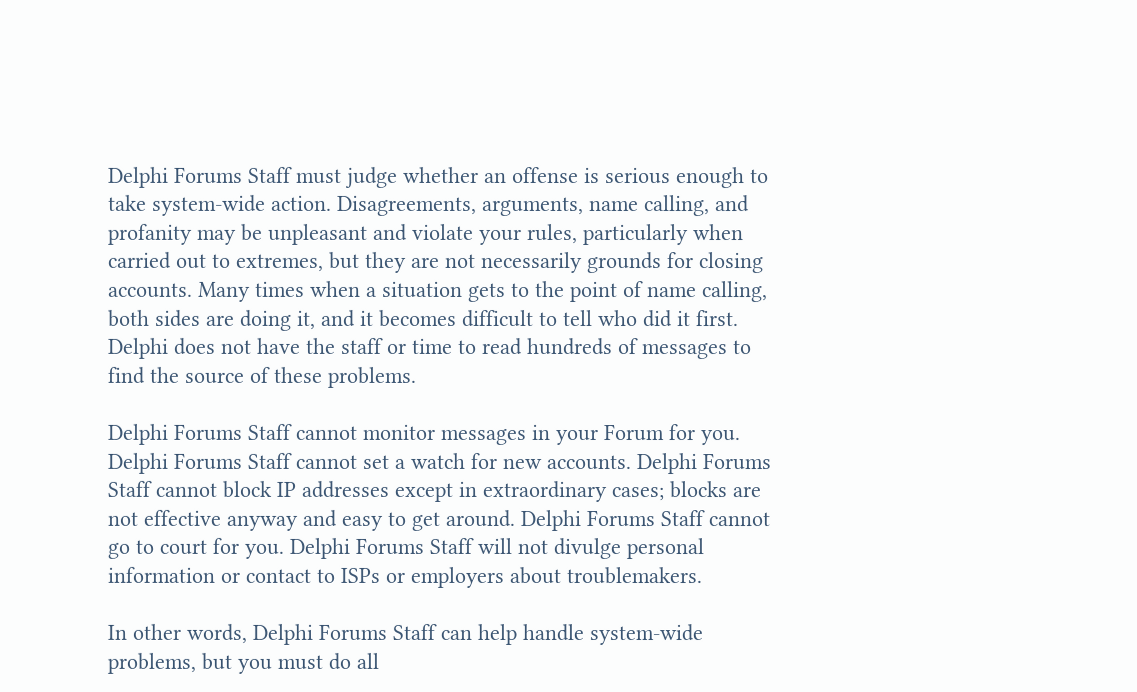Delphi Forums Staff must judge whether an offense is serious enough to take system-wide action. Disagreements, arguments, name calling, and profanity may be unpleasant and violate your rules, particularly when carried out to extremes, but they are not necessarily grounds for closing accounts. Many times when a situation gets to the point of name calling, both sides are doing it, and it becomes difficult to tell who did it first. Delphi does not have the staff or time to read hundreds of messages to find the source of these problems.

Delphi Forums Staff cannot monitor messages in your Forum for you. Delphi Forums Staff cannot set a watch for new accounts. Delphi Forums Staff cannot block IP addresses except in extraordinary cases; blocks are not effective anyway and easy to get around. Delphi Forums Staff cannot go to court for you. Delphi Forums Staff will not divulge personal information or contact to ISPs or employers about troublemakers.

In other words, Delphi Forums Staff can help handle system-wide problems, but you must do all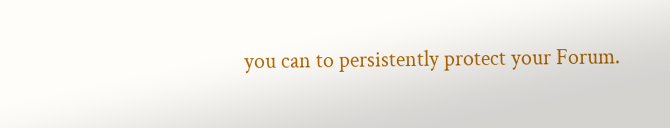you can to persistently protect your Forum.